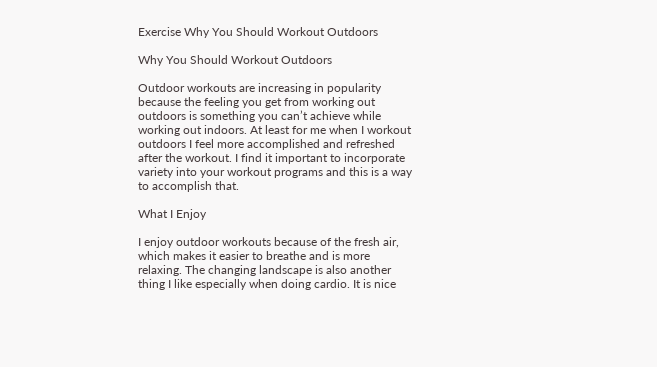Exercise Why You Should Workout Outdoors

Why You Should Workout Outdoors

Outdoor workouts are increasing in popularity because the feeling you get from working out outdoors is something you can’t achieve while working out indoors. At least for me when I workout outdoors I feel more accomplished and refreshed after the workout. I find it important to incorporate variety into your workout programs and this is a way to accomplish that.

What I Enjoy

I enjoy outdoor workouts because of the fresh air, which makes it easier to breathe and is more relaxing. The changing landscape is also another thing I like especially when doing cardio. It is nice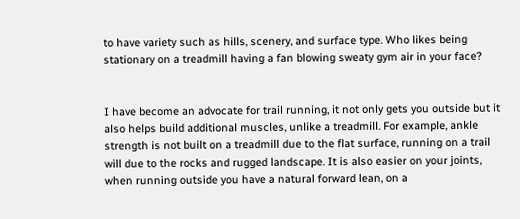to have variety such as hills, scenery, and surface type. Who likes being stationary on a treadmill having a fan blowing sweaty gym air in your face?


I have become an advocate for trail running, it not only gets you outside but it also helps build additional muscles, unlike a treadmill. For example, ankle strength is not built on a treadmill due to the flat surface, running on a trail will due to the rocks and rugged landscape. It is also easier on your joints, when running outside you have a natural forward lean, on a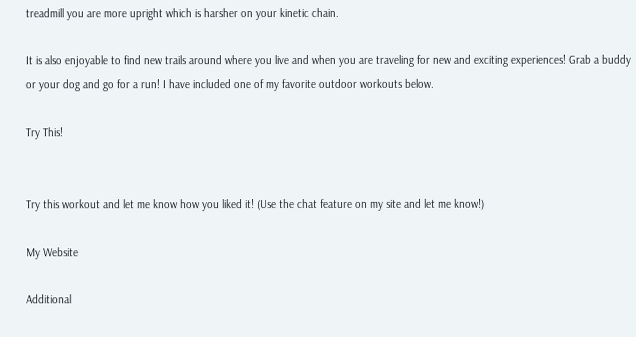treadmill you are more upright which is harsher on your kinetic chain.

It is also enjoyable to find new trails around where you live and when you are traveling for new and exciting experiences! Grab a buddy or your dog and go for a run! I have included one of my favorite outdoor workouts below.

Try This!


Try this workout and let me know how you liked it! (Use the chat feature on my site and let me know!)

My Website

Additional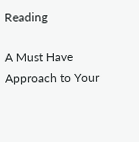Reading

A Must Have Approach to Your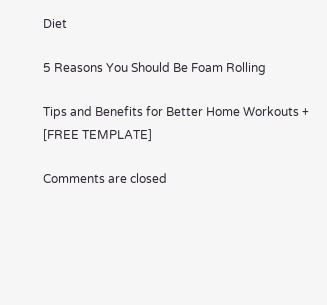Diet

5 Reasons You Should Be Foam Rolling

Tips and Benefits for Better Home Workouts + [FREE TEMPLATE]

Comments are closed